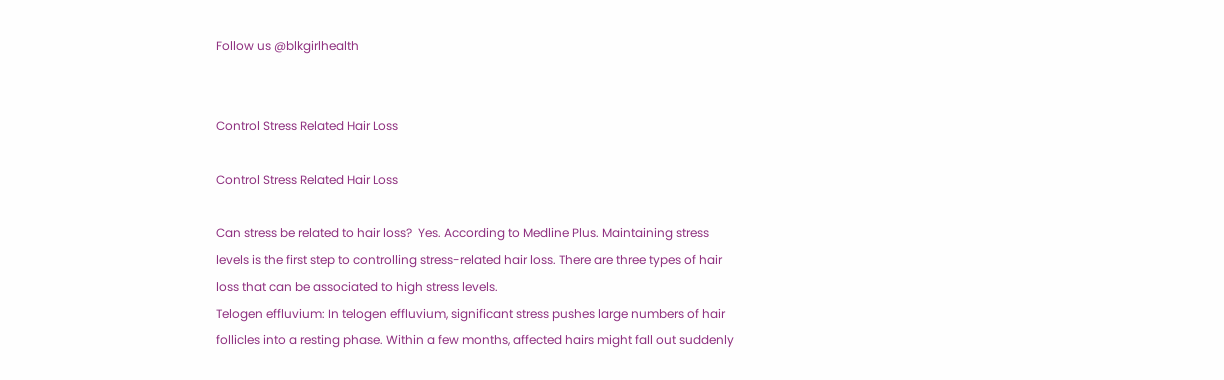Follow us @blkgirlhealth


Control Stress Related Hair Loss

Control Stress Related Hair Loss

Can stress be related to hair loss?  Yes. According to Medline Plus. Maintaining stress levels is the first step to controlling stress-related hair loss. There are three types of hair loss that can be associated to high stress levels.
Telogen effluvium: In telogen effluvium, significant stress pushes large numbers of hair follicles into a resting phase. Within a few months, affected hairs might fall out suddenly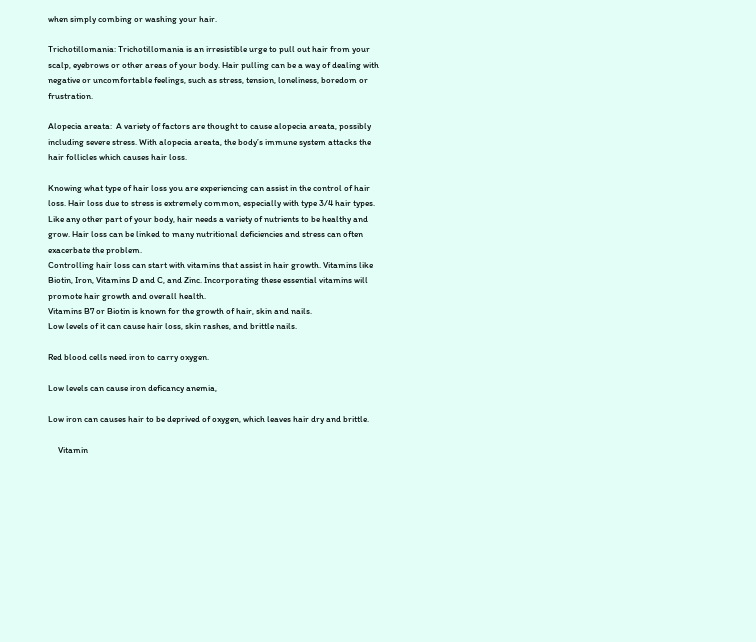when simply combing or washing your hair.

Trichotillomania: Trichotillomania is an irresistible urge to pull out hair from your scalp, eyebrows or other areas of your body. Hair pulling can be a way of dealing with negative or uncomfortable feelings, such as stress, tension, loneliness, boredom or frustration.

Alopecia areata:  A variety of factors are thought to cause alopecia areata, possibly including severe stress. With alopecia areata, the body’s immune system attacks the hair follicles which causes hair loss.

Knowing what type of hair loss you are experiencing can assist in the control of hair loss. Hair loss due to stress is extremely common, especially with type 3/4 hair types. Like any other part of your body, hair needs a variety of nutrients to be healthy and grow. Hair loss can be linked to many nutritional deficiencies and stress can often exacerbate the problem.
Controlling hair loss can start with vitamins that assist in hair growth. Vitamins like Biotin, Iron, Vitamins D and C, and Zinc. Incorporating these essential vitamins will promote hair growth and overall health.
Vitamins B7 or Biotin is known for the growth of hair, skin and nails.
Low levels of it can cause hair loss, skin rashes, and brittle nails.

Red blood cells need iron to carry oxygen.

Low levels can cause iron deficancy anemia,

Low iron can causes hair to be deprived of oxygen, which leaves hair dry and brittle.

     Vitamin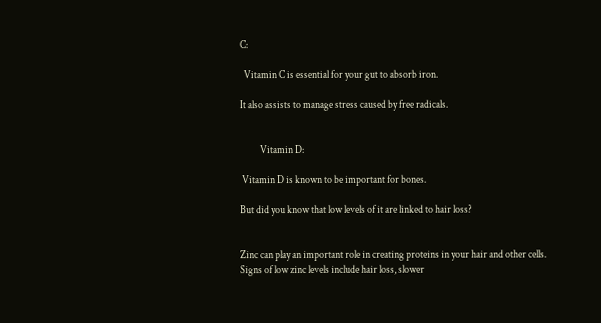C:

  Vitamin C is essential for your gut to absorb iron.

It also assists to manage stress caused by free radicals.


          Vitamin D:

 Vitamin D is known to be important for bones.

But did you know that low levels of it are linked to hair loss?


Zinc can play an important role in creating proteins in your hair and other cells. Signs of low zinc levels include hair loss, slower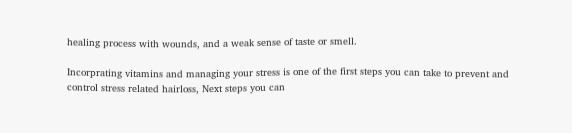healing process with wounds, and a weak sense of taste or smell.

Incorprating vitamins and managing your stress is one of the first steps you can take to prevent and control stress related hairloss, Next steps you can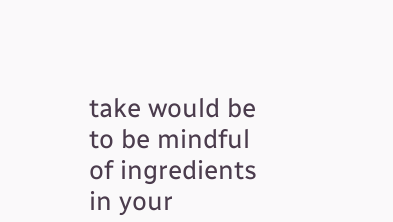take would be to be mindful of ingredients in your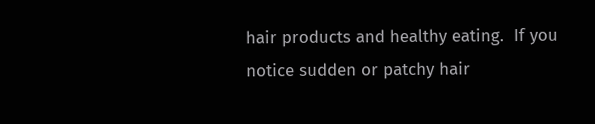hair products and healthy eating.  If you notice sudden or patchy hair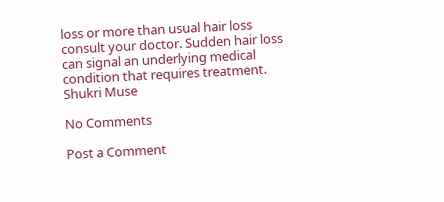loss or more than usual hair loss consult your doctor. Sudden hair loss can signal an underlying medical condition that requires treatment.
Shukri Muse

No Comments

Post a Comment